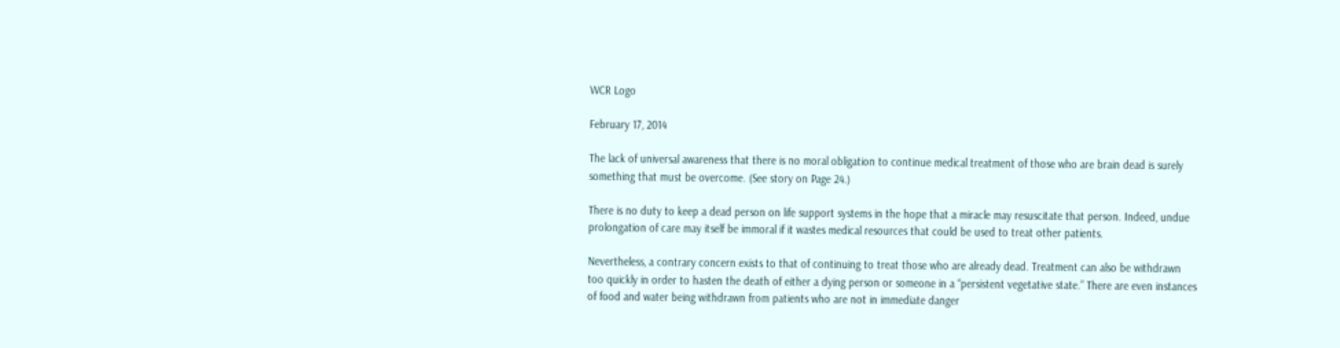WCR Logo

February 17, 2014

The lack of universal awareness that there is no moral obligation to continue medical treatment of those who are brain dead is surely something that must be overcome. (See story on Page 24.)

There is no duty to keep a dead person on life support systems in the hope that a miracle may resuscitate that person. Indeed, undue prolongation of care may itself be immoral if it wastes medical resources that could be used to treat other patients.

Nevertheless, a contrary concern exists to that of continuing to treat those who are already dead. Treatment can also be withdrawn too quickly in order to hasten the death of either a dying person or someone in a “persistent vegetative state.” There are even instances of food and water being withdrawn from patients who are not in immediate danger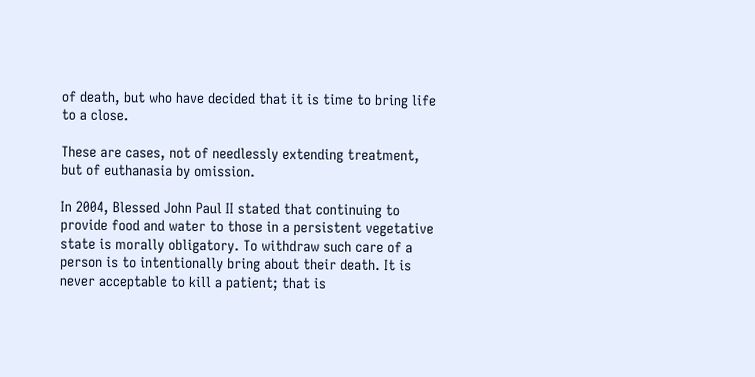of death, but who have decided that it is time to bring life to a close.

These are cases, not of needlessly extending treatment, but of euthanasia by omission.

In 2004, Blessed John Paul II stated that continuing to provide food and water to those in a persistent vegetative state is morally obligatory. To withdraw such care of a person is to intentionally bring about their death. It is never acceptable to kill a patient; that is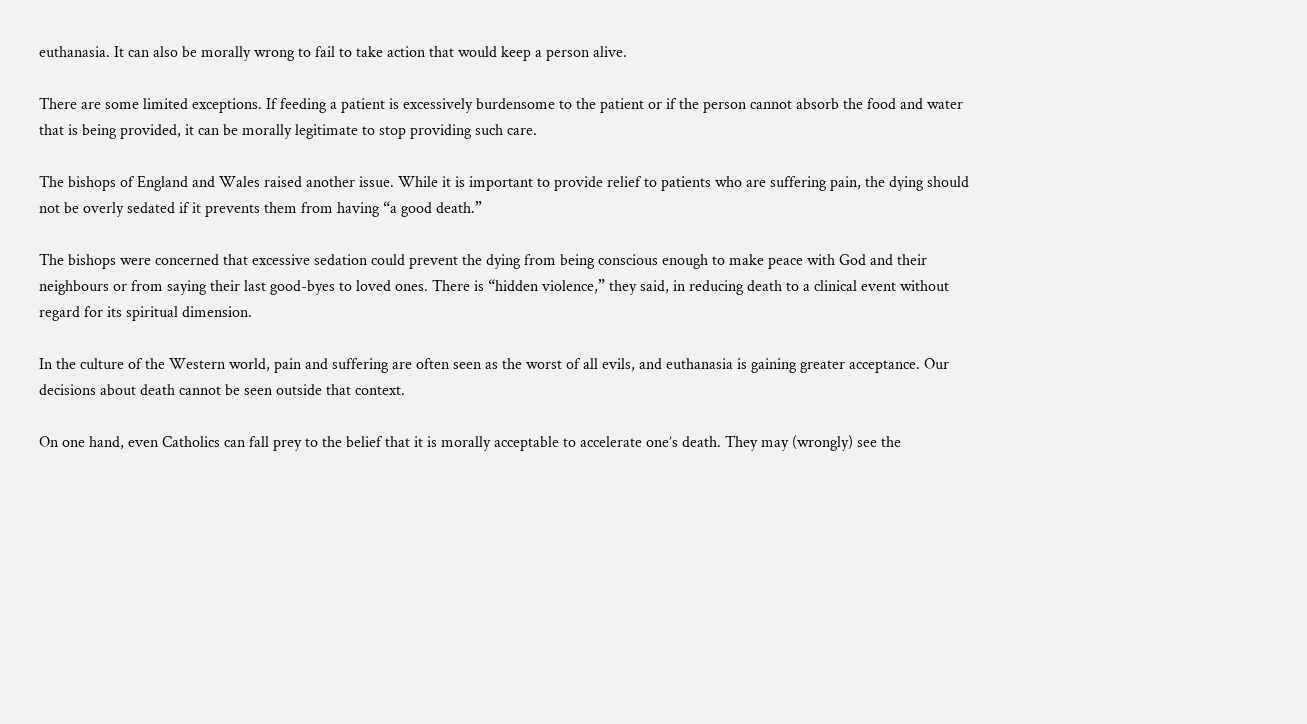euthanasia. It can also be morally wrong to fail to take action that would keep a person alive.

There are some limited exceptions. If feeding a patient is excessively burdensome to the patient or if the person cannot absorb the food and water that is being provided, it can be morally legitimate to stop providing such care.

The bishops of England and Wales raised another issue. While it is important to provide relief to patients who are suffering pain, the dying should not be overly sedated if it prevents them from having “a good death.”

The bishops were concerned that excessive sedation could prevent the dying from being conscious enough to make peace with God and their neighbours or from saying their last good-byes to loved ones. There is “hidden violence,” they said, in reducing death to a clinical event without regard for its spiritual dimension.

In the culture of the Western world, pain and suffering are often seen as the worst of all evils, and euthanasia is gaining greater acceptance. Our decisions about death cannot be seen outside that context.

On one hand, even Catholics can fall prey to the belief that it is morally acceptable to accelerate one’s death. They may (wrongly) see the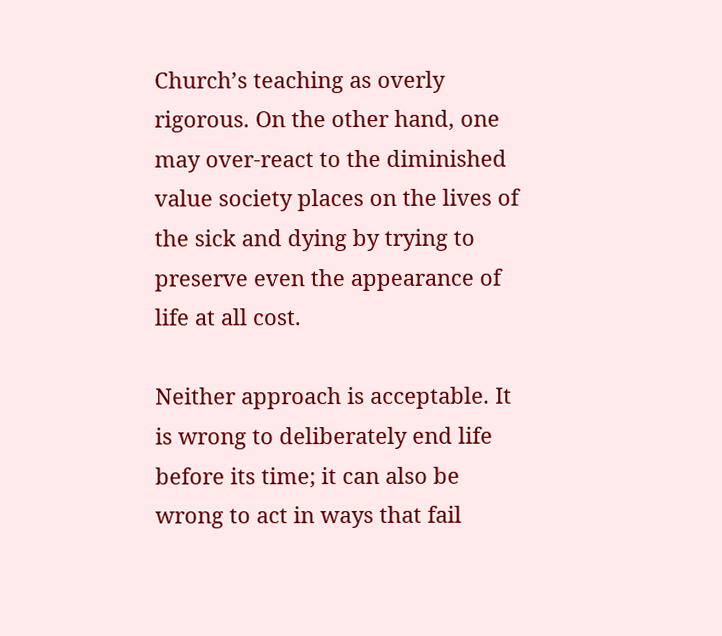Church’s teaching as overly rigorous. On the other hand, one may over-react to the diminished value society places on the lives of the sick and dying by trying to preserve even the appearance of life at all cost.

Neither approach is acceptable. It is wrong to deliberately end life before its time; it can also be wrong to act in ways that fail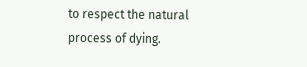to respect the natural process of dying.